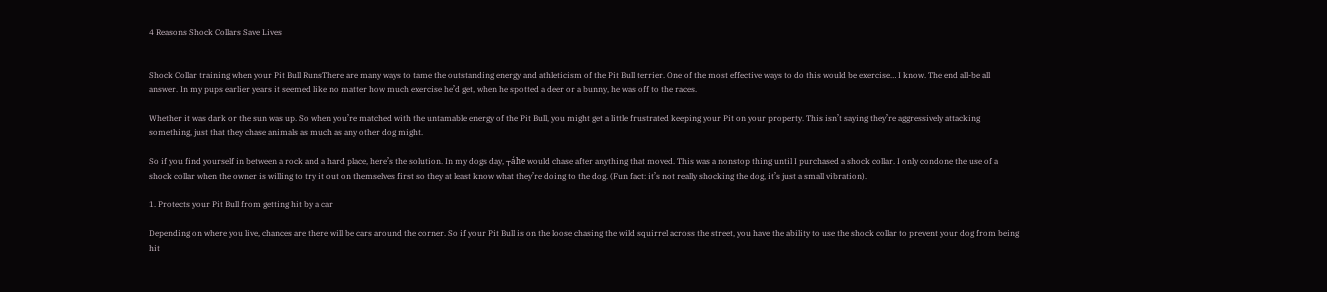4 Reasons Shock Collars Save Lives


Shock Collar training when your Pit Bull RunsThere are many ways to tame the outstanding energy and athleticism of the Pit Bull terrier. One of the most effective ways to do this would be exercise… I know. The end all-be all answer. In my pups earlier years it seemed like no matter how much exercise he’d get, when he spotted a deer or a bunny, he was off to the races.

Whether it was dark or the sun was up. So when you’re matched with the untamable energy of the Pit Bull, you might get a little frustrated keeping your Pit on your property. This isn’t saying they’re aggressively attacking something, just that they chase animals as much as any other dog might.

So if you find yourself in between a rock and a hard place, here’s the solution. In my dogs day, ┬áhe would chase after anything that moved. This was a nonstop thing until I purchased a shock collar. I only condone the use of a shock collar when the owner is willing to try it out on themselves first so they at least know what they’re doing to the dog. (Fun fact: it’s not really shocking the dog, it’s just a small vibration).

1. Protects your Pit Bull from getting hit by a car

Depending on where you live, chances are there will be cars around the corner. So if your Pit Bull is on the loose chasing the wild squirrel across the street, you have the ability to use the shock collar to prevent your dog from being hit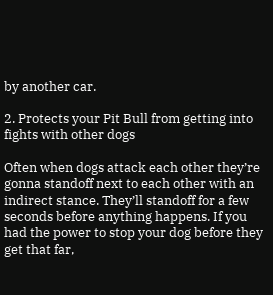by another car.

2. Protects your Pit Bull from getting into fights with other dogs

Often when dogs attack each other they’re gonna standoff next to each other with an indirect stance. They’ll standoff for a few seconds before anything happens. If you had the power to stop your dog before they get that far,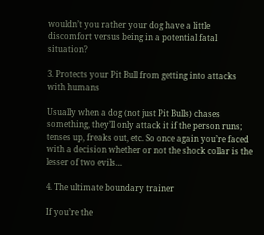wouldn’t you rather your dog have a little discomfort versus being in a potential fatal situation?

3. Protects your Pit Bull from getting into attacks with humans

Usually when a dog (not just Pit Bulls) chases something, they’ll only attack it if the person runs; tenses up, freaks out, etc. So once again you’re faced with a decision whether or not the shock collar is the lesser of two evils…

4. The ultimate boundary trainer

If you’re the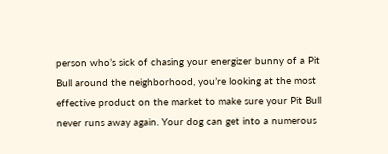person who’s sick of chasing your energizer bunny of a Pit Bull around the neighborhood, you’re looking at the most effective product on the market to make sure your Pit Bull never runs away again. Your dog can get into a numerous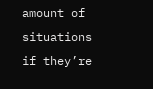amount of situations if they’re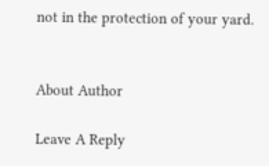not in the protection of your yard.


About Author

Leave A Reply